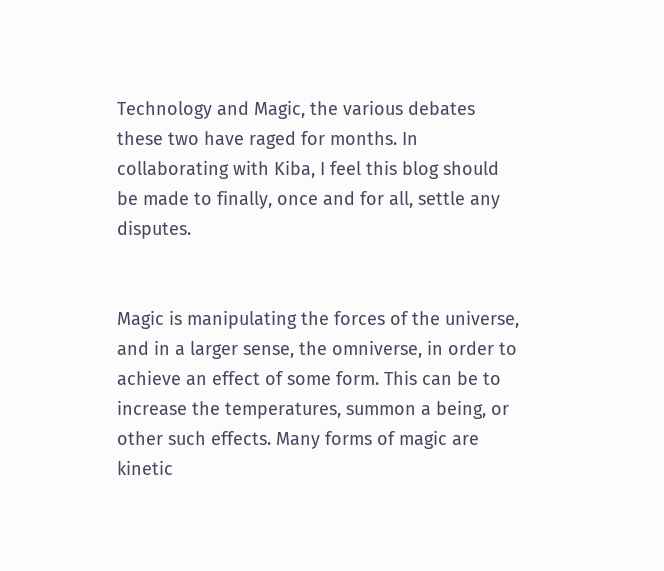Technology and Magic, the various debates these two have raged for months. In collaborating with Kiba, I feel this blog should be made to finally, once and for all, settle any disputes.


Magic is manipulating the forces of the universe, and in a larger sense, the omniverse, in order to achieve an effect of some form. This can be to increase the temperatures, summon a being, or other such effects. Many forms of magic are kinetic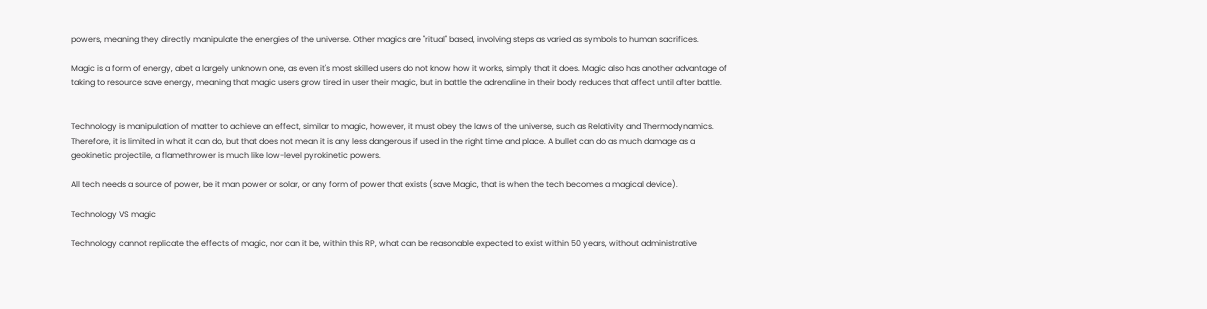powers, meaning they directly manipulate the energies of the universe. Other magics are "ritual" based, involving steps as varied as symbols to human sacrifices.

Magic is a form of energy, abet a largely unknown one, as even it's most skilled users do not know how it works, simply that it does. Magic also has another advantage of taking to resource save energy, meaning that magic users grow tired in user their magic, but in battle the adrenaline in their body reduces that affect until after battle.


Technology is manipulation of matter to achieve an effect, similar to magic, however, it must obey the laws of the universe, such as Relativity and Thermodynamics. Therefore, it is limited in what it can do, but that does not mean it is any less dangerous if used in the right time and place. A bullet can do as much damage as a geokinetic projectile, a flamethrower is much like low-level pyrokinetic powers.

All tech needs a source of power, be it man power or solar, or any form of power that exists (save Magic, that is when the tech becomes a magical device).

Technology VS magic

Technology cannot replicate the effects of magic, nor can it be, within this RP, what can be reasonable expected to exist within 50 years, without administrative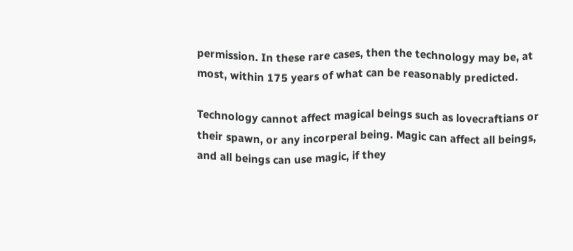permission. In these rare cases, then the technology may be, at most, within 175 years of what can be reasonably predicted.

Technology cannot affect magical beings such as lovecraftians or their spawn, or any incorperal being. Magic can affect all beings, and all beings can use magic, if they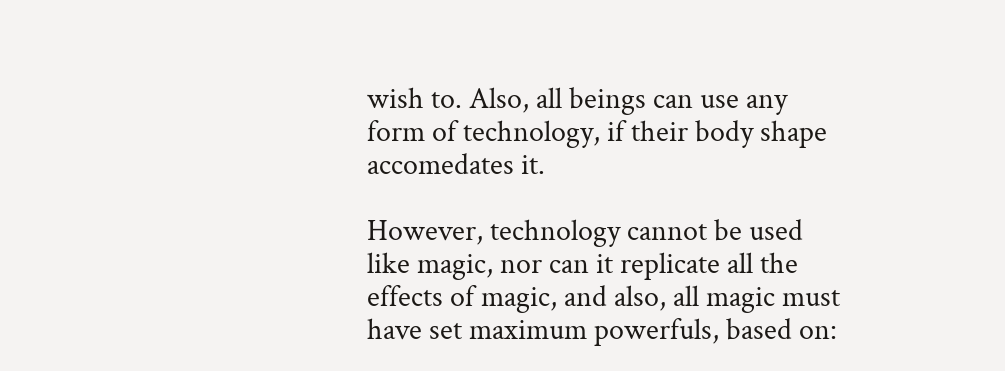wish to. Also, all beings can use any form of technology, if their body shape accomedates it.

However, technology cannot be used like magic, nor can it replicate all the effects of magic, and also, all magic must have set maximum powerfuls, based on: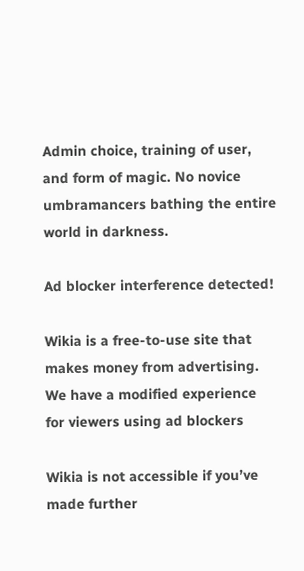Admin choice, training of user, and form of magic. No novice umbramancers bathing the entire world in darkness.

Ad blocker interference detected!

Wikia is a free-to-use site that makes money from advertising. We have a modified experience for viewers using ad blockers

Wikia is not accessible if you’ve made further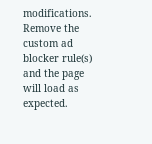modifications. Remove the custom ad blocker rule(s) and the page will load as expected.